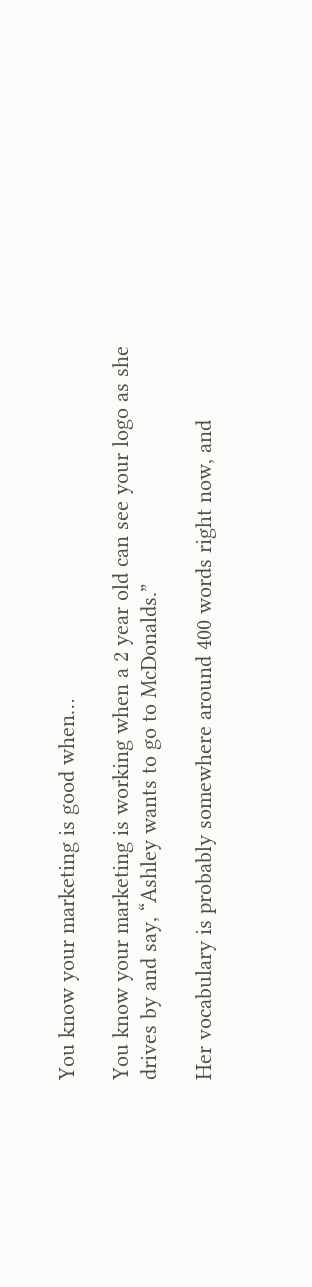You know your marketing is good when…

You know your marketing is working when a 2 year old can see your logo as she drives by and say, “Ashley wants to go to McDonalds.”

Her vocabulary is probably somewhere around 400 words right now, and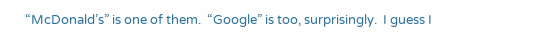“McDonald’s” is one of them.  “Google” is too, surprisingly.  I guess I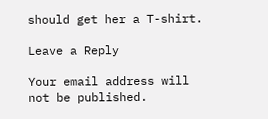should get her a T-shirt.

Leave a Reply

Your email address will not be published.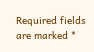Required fields are marked *